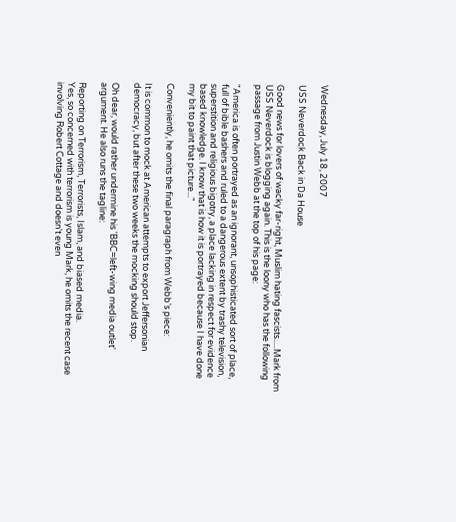Wednesday, July 18, 2007

USS Neverdock Back in Da House

Good news for lovers of wacky far-right, Muslim hating fascists.....Mark from USS Neverdock is blogging again. This is the loony who has the following passage from Justin Webb at the top of his page:

"America is often portrayed as an ignorant, unsophisticated sort of place, full of bible bashers and ruled to a dangerous extent by trashy television, superstition and religious bigotry, a place lacking in respect for evidence based knowledge. I know that is how it is portrayed because I have done my bit to paint that picture..."

Conveniently, he omits the final paragraph from Webb's piece:

It is common to mock at American attempts to export Jeffersonian democracy, but after these two weeks the mocking should stop.

Oh dear, would rather undermine his 'BBC=left-wing media outlet' argument. He also runs the tagline:

Reporting on Terrorism, Terrorists, Islam, and biased media.
Yes, so concerned with terrorism is young Mark, he omits the recent case involving Robert Cottage and doesn't even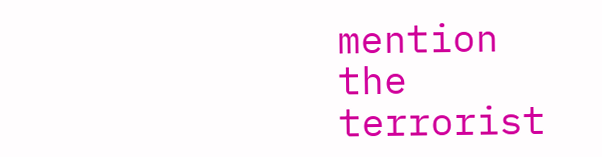mention the terrorist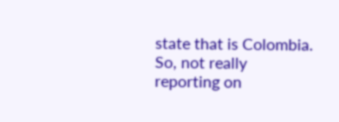state that is Colombia. So, not really reporting on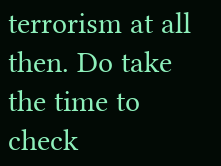terrorism at all then. Do take the time to check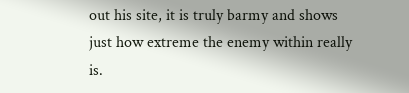out his site, it is truly barmy and shows just how extreme the enemy within really is.